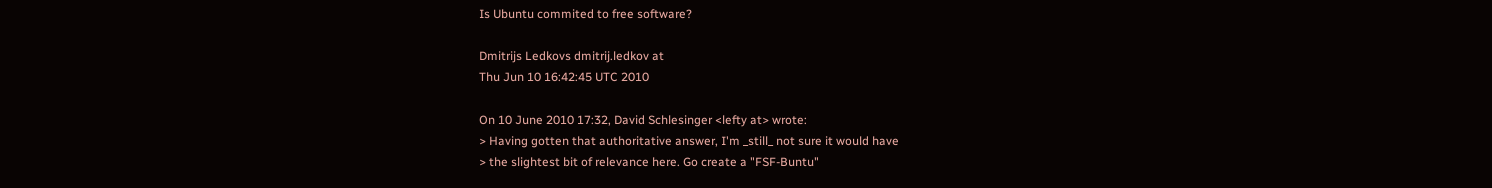Is Ubuntu commited to free software?

Dmitrijs Ledkovs dmitrij.ledkov at
Thu Jun 10 16:42:45 UTC 2010

On 10 June 2010 17:32, David Schlesinger <lefty at> wrote:
> Having gotten that authoritative answer, I'm _still_ not sure it would have
> the slightest bit of relevance here. Go create a "FSF-Buntu"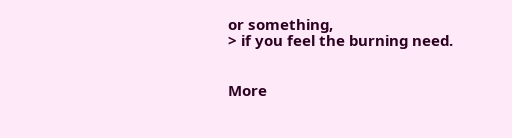or something,
> if you feel the burning need.


More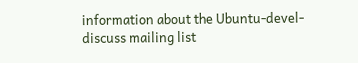information about the Ubuntu-devel-discuss mailing list